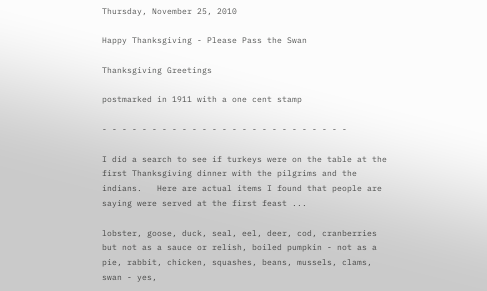Thursday, November 25, 2010

Happy Thanksgiving - Please Pass the Swan

Thanksgiving Greetings

postmarked in 1911 with a one cent stamp

- - - - - - - - - - - - - - - - - - - - - - - - -

I did a search to see if turkeys were on the table at the first Thanksgiving dinner with the pilgrims and the indians.   Here are actual items I found that people are saying were served at the first feast ...

lobster, goose, duck, seal, eel, deer, cod, cranberries but not as a sauce or relish, boiled pumpkin - not as a pie, rabbit, chicken, squashes, beans, mussels, clams, swan - yes,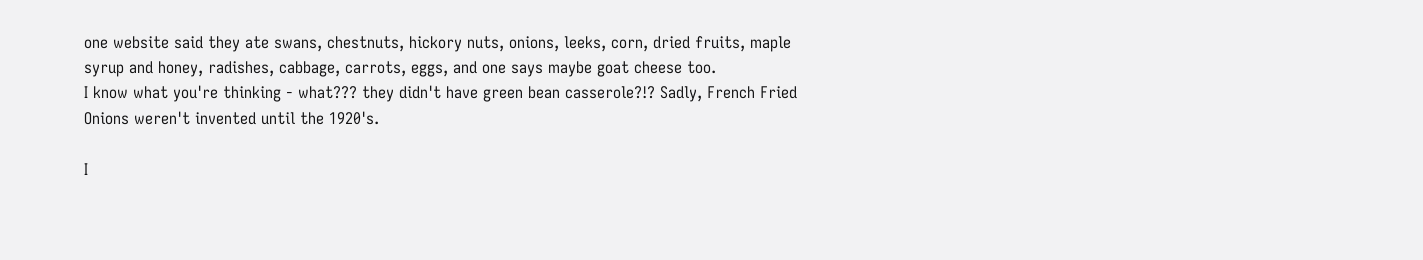one website said they ate swans, chestnuts, hickory nuts, onions, leeks, corn, dried fruits, maple syrup and honey, radishes, cabbage, carrots, eggs, and one says maybe goat cheese too.
I know what you're thinking - what??? they didn't have green bean casserole?!? Sadly, French Fried Onions weren't invented until the 1920's.

I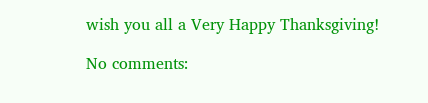wish you all a Very Happy Thanksgiving!

No comments: